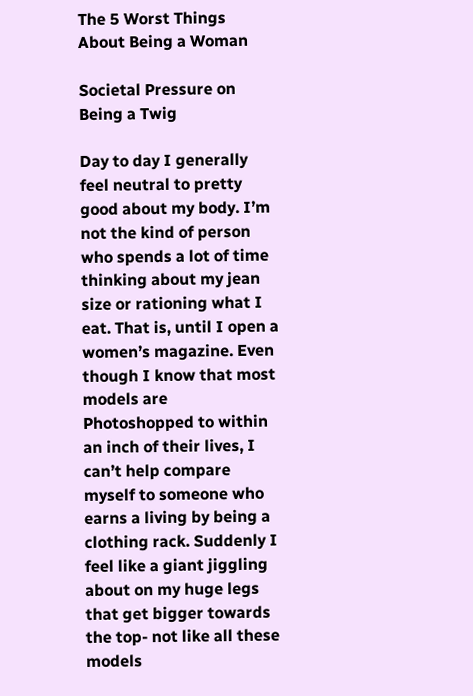The 5 Worst Things About Being a Woman

Societal Pressure on Being a Twig

Day to day I generally feel neutral to pretty good about my body. I’m not the kind of person who spends a lot of time thinking about my jean size or rationing what I eat. That is, until I open a women’s magazine. Even though I know that most models are Photoshopped to within an inch of their lives, I can’t help compare myself to someone who earns a living by being a clothing rack. Suddenly I feel like a giant jiggling about on my huge legs that get bigger towards the top- not like all these models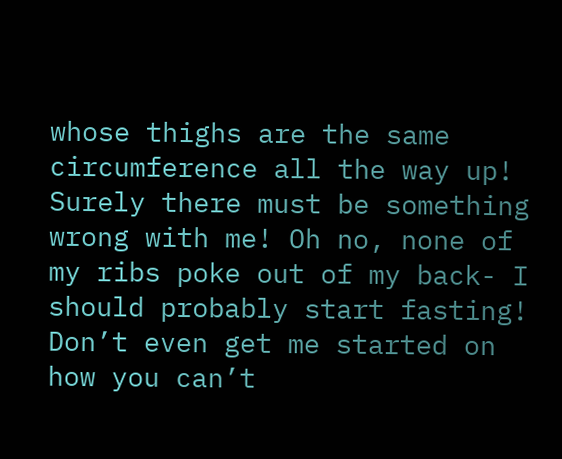whose thighs are the same circumference all the way up! Surely there must be something wrong with me! Oh no, none of my ribs poke out of my back- I should probably start fasting! Don’t even get me started on how you can’t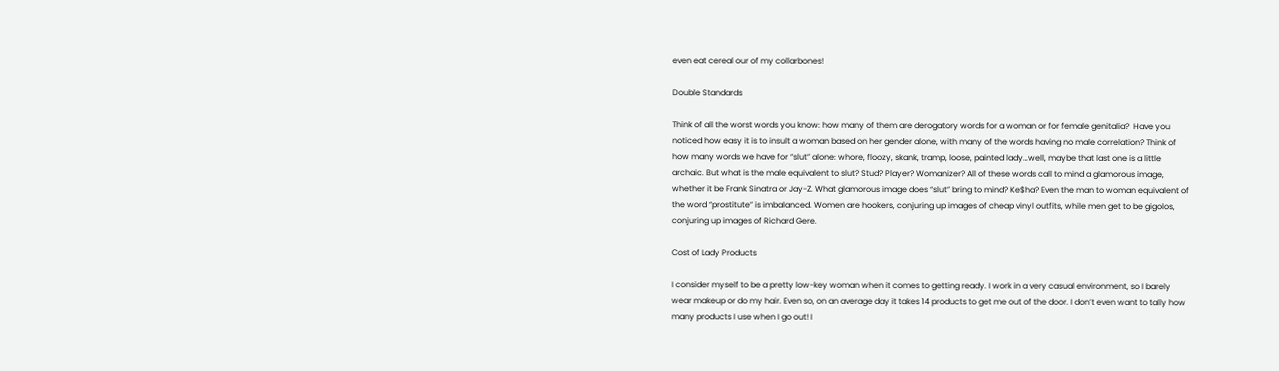even eat cereal our of my collarbones!

Double Standards

Think of all the worst words you know: how many of them are derogatory words for a woman or for female genitalia?  Have you noticed how easy it is to insult a woman based on her gender alone, with many of the words having no male correlation? Think of how many words we have for “slut” alone: whore, floozy, skank, tramp, loose, painted lady…well, maybe that last one is a little archaic. But what is the male equivalent to slut? Stud? Player? Womanizer? All of these words call to mind a glamorous image, whether it be Frank Sinatra or Jay-Z. What glamorous image does “slut” bring to mind? Ke$ha? Even the man to woman equivalent of the word “prostitute” is imbalanced. Women are hookers, conjuring up images of cheap vinyl outfits, while men get to be gigolos, conjuring up images of Richard Gere.

Cost of Lady Products

I consider myself to be a pretty low-key woman when it comes to getting ready. I work in a very casual environment, so I barely wear makeup or do my hair. Even so, on an average day it takes 14 products to get me out of the door. I don’t even want to tally how many products I use when I go out! I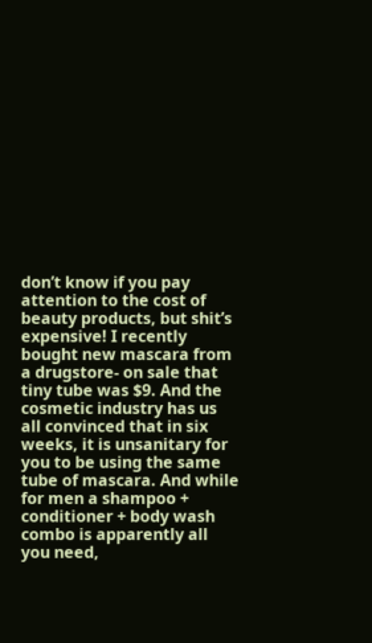don’t know if you pay attention to the cost of beauty products, but shit’s expensive! I recently bought new mascara from a drugstore- on sale that tiny tube was $9. And the cosmetic industry has us all convinced that in six weeks, it is unsanitary for you to be using the same tube of mascara. And while for men a shampoo + conditioner + body wash combo is apparently all you need,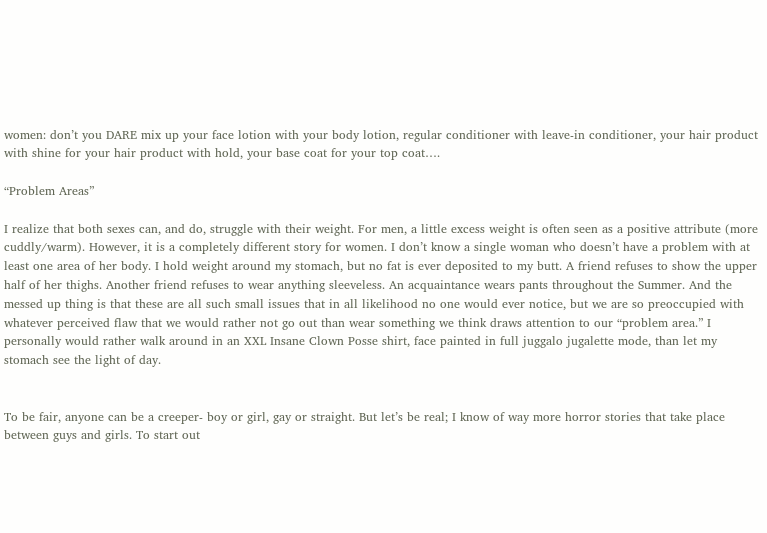women: don’t you DARE mix up your face lotion with your body lotion, regular conditioner with leave-in conditioner, your hair product with shine for your hair product with hold, your base coat for your top coat….

“Problem Areas”

I realize that both sexes can, and do, struggle with their weight. For men, a little excess weight is often seen as a positive attribute (more cuddly/warm). However, it is a completely different story for women. I don’t know a single woman who doesn’t have a problem with at least one area of her body. I hold weight around my stomach, but no fat is ever deposited to my butt. A friend refuses to show the upper half of her thighs. Another friend refuses to wear anything sleeveless. An acquaintance wears pants throughout the Summer. And the messed up thing is that these are all such small issues that in all likelihood no one would ever notice, but we are so preoccupied with whatever perceived flaw that we would rather not go out than wear something we think draws attention to our “problem area.” I personally would rather walk around in an XXL Insane Clown Posse shirt, face painted in full juggalo jugalette mode, than let my stomach see the light of day.


To be fair, anyone can be a creeper- boy or girl, gay or straight. But let’s be real; I know of way more horror stories that take place between guys and girls. To start out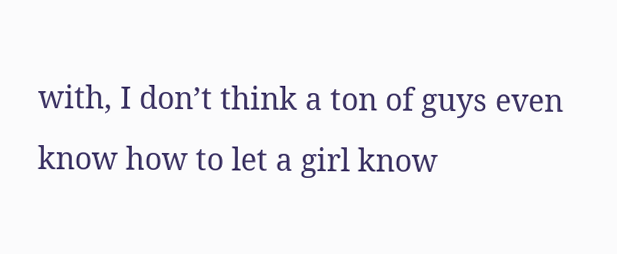with, I don’t think a ton of guys even know how to let a girl know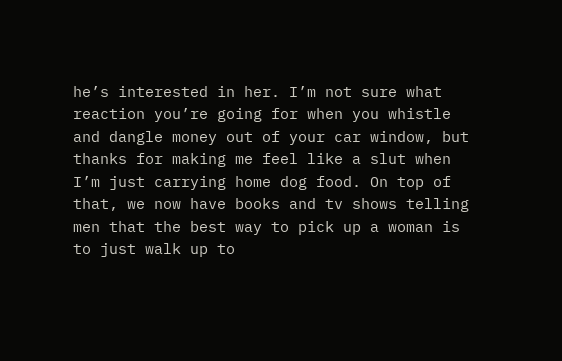he’s interested in her. I’m not sure what reaction you’re going for when you whistle and dangle money out of your car window, but thanks for making me feel like a slut when I’m just carrying home dog food. On top of that, we now have books and tv shows telling men that the best way to pick up a woman is to just walk up to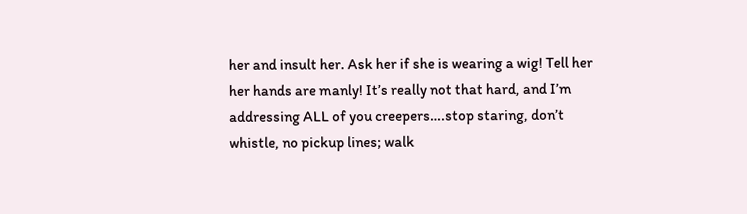her and insult her. Ask her if she is wearing a wig! Tell her her hands are manly! It’s really not that hard, and I’m addressing ALL of you creepers….stop staring, don’t whistle, no pickup lines; walk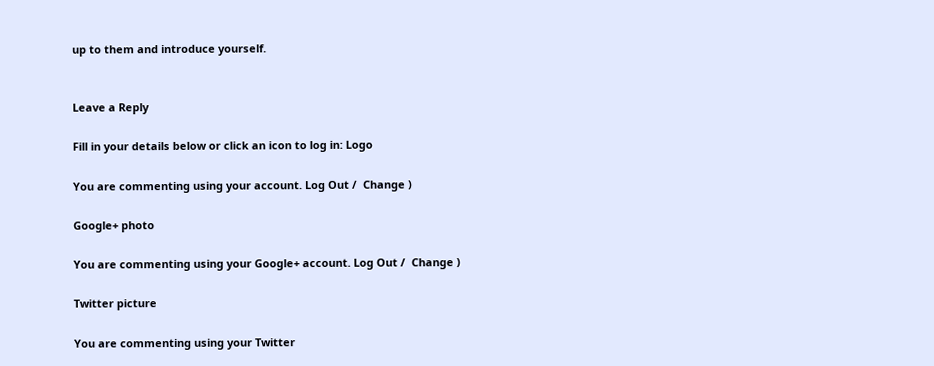up to them and introduce yourself.


Leave a Reply

Fill in your details below or click an icon to log in: Logo

You are commenting using your account. Log Out /  Change )

Google+ photo

You are commenting using your Google+ account. Log Out /  Change )

Twitter picture

You are commenting using your Twitter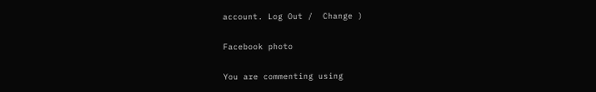account. Log Out /  Change )

Facebook photo

You are commenting using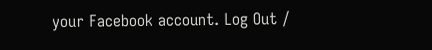your Facebook account. Log Out /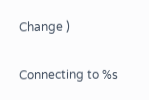Change )


Connecting to %s